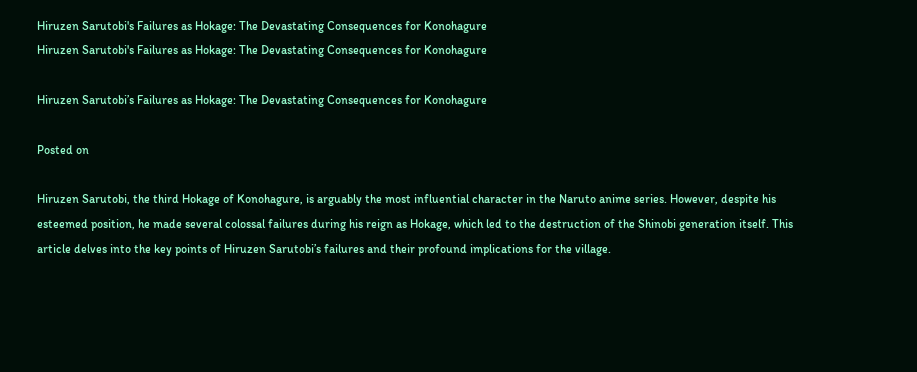Hiruzen Sarutobi's Failures as Hokage: The Devastating Consequences for Konohagure
Hiruzen Sarutobi's Failures as Hokage: The Devastating Consequences for Konohagure

Hiruzen Sarutobi’s Failures as Hokage: The Devastating Consequences for Konohagure

Posted on

Hiruzen Sarutobi, the third Hokage of Konohagure, is arguably the most influential character in the Naruto anime series. However, despite his esteemed position, he made several colossal failures during his reign as Hokage, which led to the destruction of the Shinobi generation itself. This article delves into the key points of Hiruzen Sarutobi’s failures and their profound implications for the village.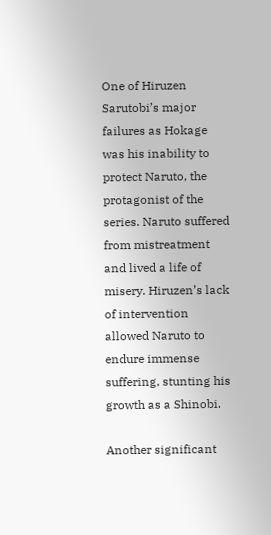One of Hiruzen Sarutobi’s major failures as Hokage was his inability to protect Naruto, the protagonist of the series. Naruto suffered from mistreatment and lived a life of misery. Hiruzen’s lack of intervention allowed Naruto to endure immense suffering, stunting his growth as a Shinobi.

Another significant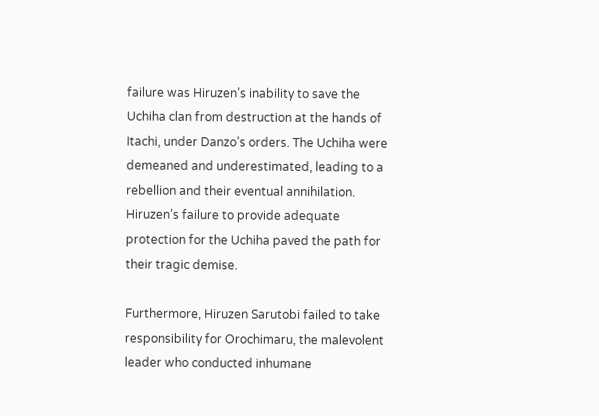failure was Hiruzen’s inability to save the Uchiha clan from destruction at the hands of Itachi, under Danzo’s orders. The Uchiha were demeaned and underestimated, leading to a rebellion and their eventual annihilation. Hiruzen’s failure to provide adequate protection for the Uchiha paved the path for their tragic demise.

Furthermore, Hiruzen Sarutobi failed to take responsibility for Orochimaru, the malevolent leader who conducted inhumane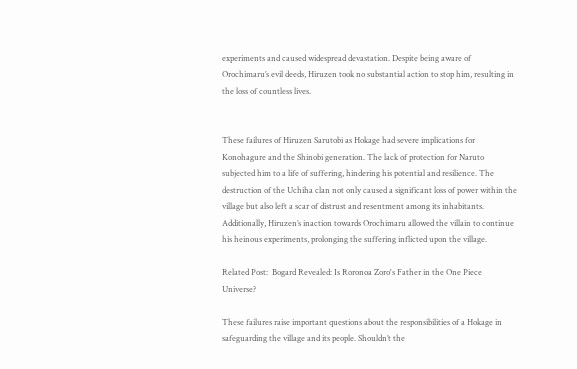experiments and caused widespread devastation. Despite being aware of Orochimaru’s evil deeds, Hiruzen took no substantial action to stop him, resulting in the loss of countless lives.


These failures of Hiruzen Sarutobi as Hokage had severe implications for Konohagure and the Shinobi generation. The lack of protection for Naruto subjected him to a life of suffering, hindering his potential and resilience. The destruction of the Uchiha clan not only caused a significant loss of power within the village but also left a scar of distrust and resentment among its inhabitants. Additionally, Hiruzen’s inaction towards Orochimaru allowed the villain to continue his heinous experiments, prolonging the suffering inflicted upon the village.

Related Post:  Bogard Revealed: Is Roronoa Zoro's Father in the One Piece Universe?

These failures raise important questions about the responsibilities of a Hokage in safeguarding the village and its people. Shouldn’t the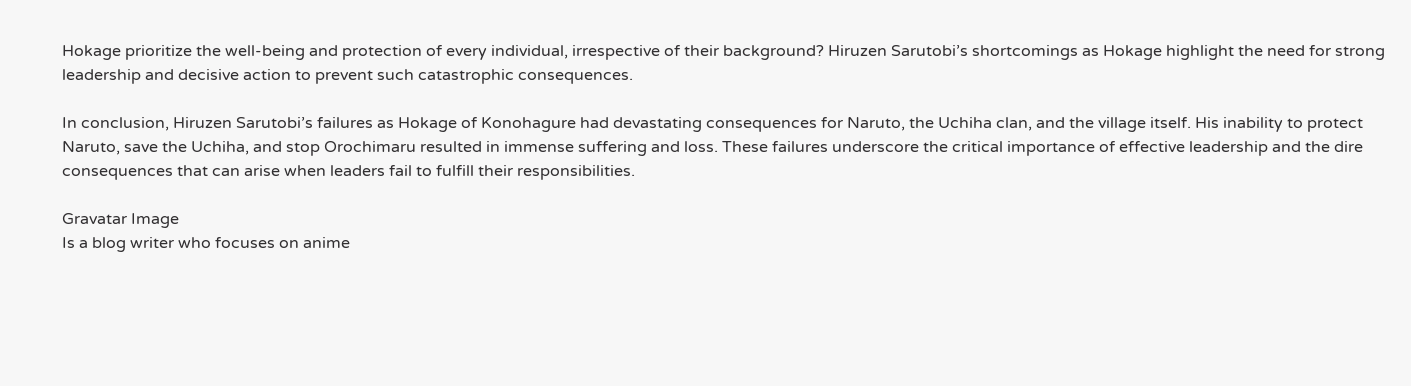Hokage prioritize the well-being and protection of every individual, irrespective of their background? Hiruzen Sarutobi’s shortcomings as Hokage highlight the need for strong leadership and decisive action to prevent such catastrophic consequences.

In conclusion, Hiruzen Sarutobi’s failures as Hokage of Konohagure had devastating consequences for Naruto, the Uchiha clan, and the village itself. His inability to protect Naruto, save the Uchiha, and stop Orochimaru resulted in immense suffering and loss. These failures underscore the critical importance of effective leadership and the dire consequences that can arise when leaders fail to fulfill their responsibilities.

Gravatar Image
Is a blog writer who focuses on anime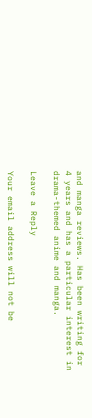and manga reviews. Has been writing for 4 years and has a particular interest in drama-themed anime and manga.

Leave a Reply

Your email address will not be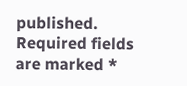published. Required fields are marked *